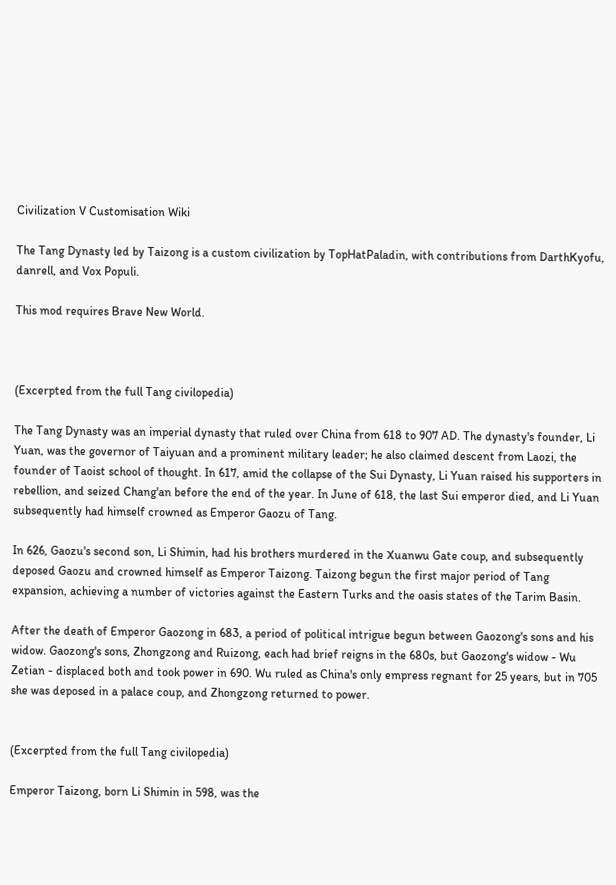Civilization V Customisation Wiki

The Tang Dynasty led by Taizong is a custom civilization by TopHatPaladin, with contributions from DarthKyofu, danrell, and Vox Populi.

This mod requires Brave New World.



(Excerpted from the full Tang civilopedia)

The Tang Dynasty was an imperial dynasty that ruled over China from 618 to 907 AD. The dynasty's founder, Li Yuan, was the governor of Taiyuan and a prominent military leader; he also claimed descent from Laozi, the founder of Taoist school of thought. In 617, amid the collapse of the Sui Dynasty, Li Yuan raised his supporters in rebellion, and seized Chang'an before the end of the year. In June of 618, the last Sui emperor died, and Li Yuan subsequently had himself crowned as Emperor Gaozu of Tang.

In 626, Gaozu's second son, Li Shimin, had his brothers murdered in the Xuanwu Gate coup, and subsequently deposed Gaozu and crowned himself as Emperor Taizong. Taizong begun the first major period of Tang expansion, achieving a number of victories against the Eastern Turks and the oasis states of the Tarim Basin.

After the death of Emperor Gaozong in 683, a period of political intrigue begun between Gaozong's sons and his widow. Gaozong's sons, Zhongzong and Ruizong, each had brief reigns in the 680s, but Gaozong's widow - Wu Zetian - displaced both and took power in 690. Wu ruled as China's only empress regnant for 25 years, but in 705 she was deposed in a palace coup, and Zhongzong returned to power.


(Excerpted from the full Tang civilopedia)

Emperor Taizong, born Li Shimin in 598, was the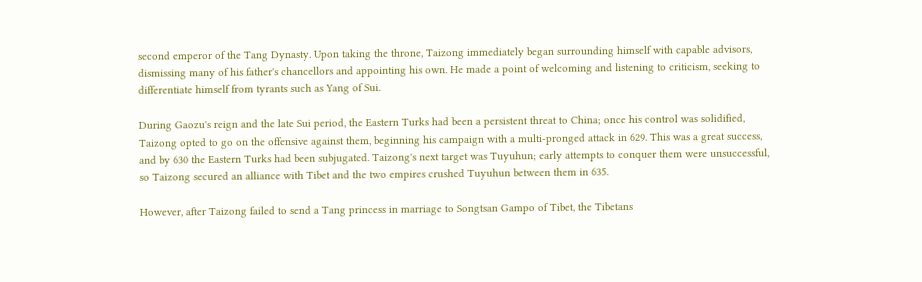second emperor of the Tang Dynasty. Upon taking the throne, Taizong immediately began surrounding himself with capable advisors, dismissing many of his father's chancellors and appointing his own. He made a point of welcoming and listening to criticism, seeking to differentiate himself from tyrants such as Yang of Sui.

During Gaozu's reign and the late Sui period, the Eastern Turks had been a persistent threat to China; once his control was solidified, Taizong opted to go on the offensive against them, beginning his campaign with a multi-pronged attack in 629. This was a great success, and by 630 the Eastern Turks had been subjugated. Taizong's next target was Tuyuhun; early attempts to conquer them were unsuccessful, so Taizong secured an alliance with Tibet and the two empires crushed Tuyuhun between them in 635.

However, after Taizong failed to send a Tang princess in marriage to Songtsan Gampo of Tibet, the Tibetans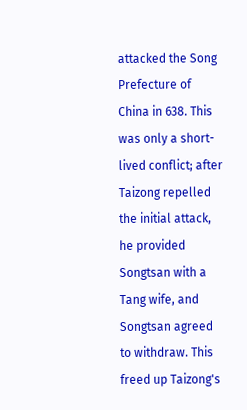attacked the Song Prefecture of China in 638. This was only a short-lived conflict; after Taizong repelled the initial attack, he provided Songtsan with a Tang wife, and Songtsan agreed to withdraw. This freed up Taizong's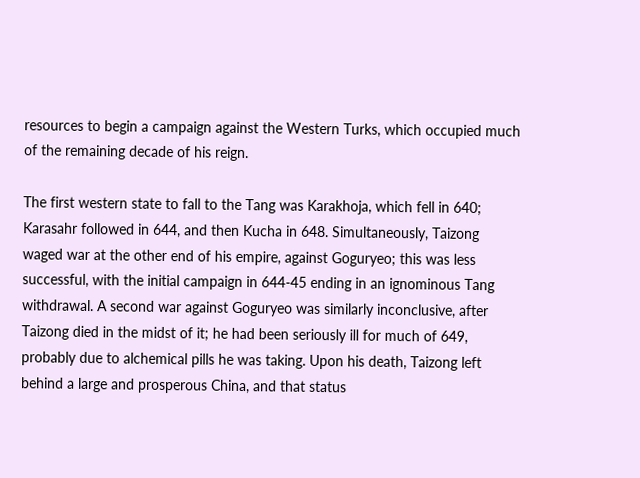resources to begin a campaign against the Western Turks, which occupied much of the remaining decade of his reign.

The first western state to fall to the Tang was Karakhoja, which fell in 640; Karasahr followed in 644, and then Kucha in 648. Simultaneously, Taizong waged war at the other end of his empire, against Goguryeo; this was less successful, with the initial campaign in 644-45 ending in an ignominous Tang withdrawal. A second war against Goguryeo was similarly inconclusive, after Taizong died in the midst of it; he had been seriously ill for much of 649, probably due to alchemical pills he was taking. Upon his death, Taizong left behind a large and prosperous China, and that status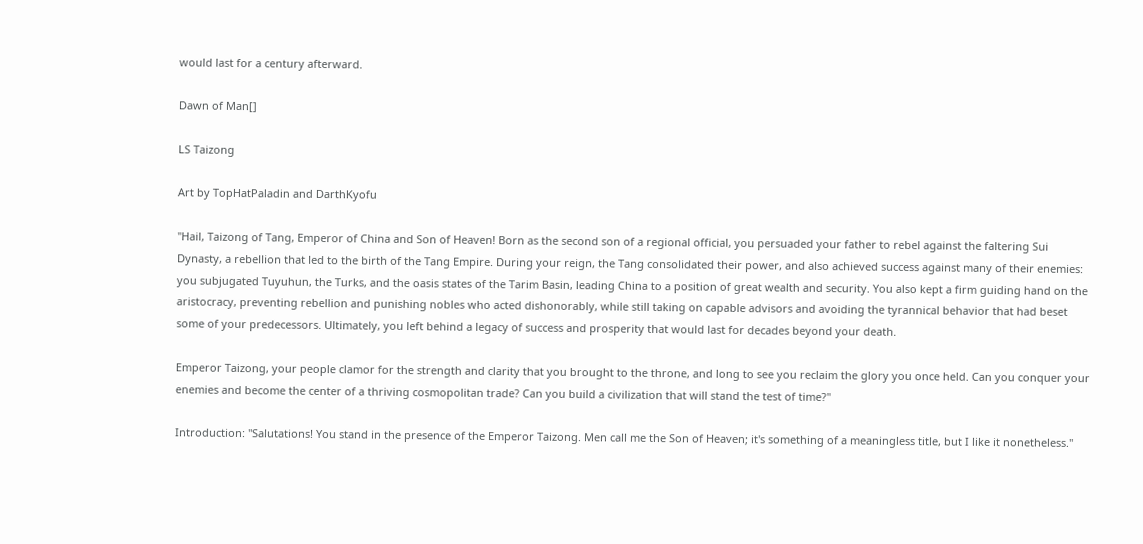would last for a century afterward.

Dawn of Man[]

LS Taizong

Art by TopHatPaladin and DarthKyofu

"Hail, Taizong of Tang, Emperor of China and Son of Heaven! Born as the second son of a regional official, you persuaded your father to rebel against the faltering Sui Dynasty, a rebellion that led to the birth of the Tang Empire. During your reign, the Tang consolidated their power, and also achieved success against many of their enemies: you subjugated Tuyuhun, the Turks, and the oasis states of the Tarim Basin, leading China to a position of great wealth and security. You also kept a firm guiding hand on the aristocracy, preventing rebellion and punishing nobles who acted dishonorably, while still taking on capable advisors and avoiding the tyrannical behavior that had beset some of your predecessors. Ultimately, you left behind a legacy of success and prosperity that would last for decades beyond your death.

Emperor Taizong, your people clamor for the strength and clarity that you brought to the throne, and long to see you reclaim the glory you once held. Can you conquer your enemies and become the center of a thriving cosmopolitan trade? Can you build a civilization that will stand the test of time?"

Introduction: "Salutations! You stand in the presence of the Emperor Taizong. Men call me the Son of Heaven; it's something of a meaningless title, but I like it nonetheless."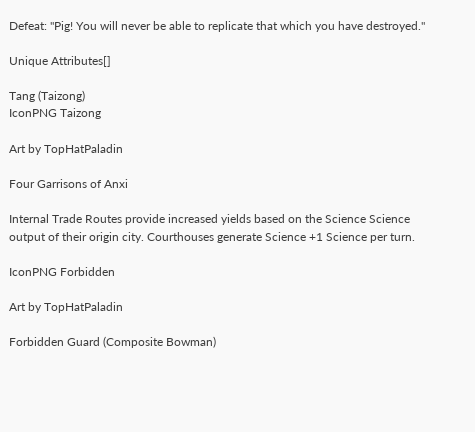Defeat: "Pig! You will never be able to replicate that which you have destroyed."

Unique Attributes[]

Tang (Taizong)
IconPNG Taizong

Art by TopHatPaladin

Four Garrisons of Anxi

Internal Trade Routes provide increased yields based on the Science Science output of their origin city. Courthouses generate Science +1 Science per turn.

IconPNG Forbidden

Art by TopHatPaladin

Forbidden Guard (Composite Bowman)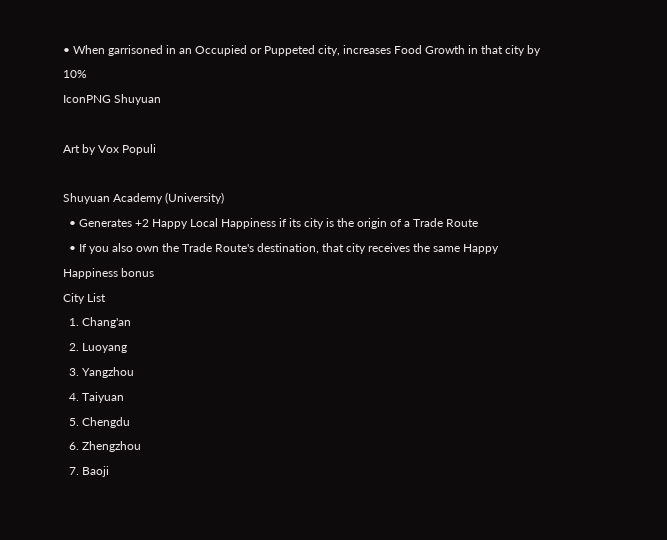• When garrisoned in an Occupied or Puppeted city, increases Food Growth in that city by 10%
IconPNG Shuyuan

Art by Vox Populi

Shuyuan Academy (University)
  • Generates +2 Happy Local Happiness if its city is the origin of a Trade Route
  • If you also own the Trade Route's destination, that city receives the same Happy Happiness bonus
City List
  1. Chang'an
  2. Luoyang
  3. Yangzhou
  4. Taiyuan
  5. Chengdu
  6. Zhengzhou
  7. Baoji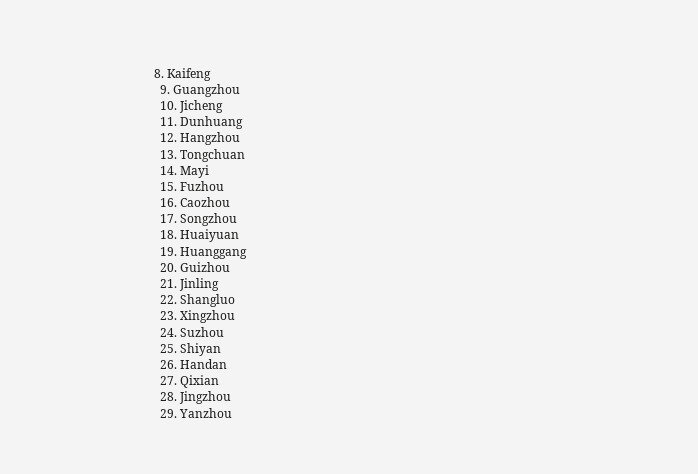8. Kaifeng
  9. Guangzhou
  10. Jicheng
  11. Dunhuang
  12. Hangzhou
  13. Tongchuan
  14. Mayi
  15. Fuzhou
  16. Caozhou
  17. Songzhou
  18. Huaiyuan
  19. Huanggang
  20. Guizhou
  21. Jinling
  22. Shangluo
  23. Xingzhou
  24. Suzhou
  25. Shiyan
  26. Handan
  27. Qixian
  28. Jingzhou
  29. Yanzhou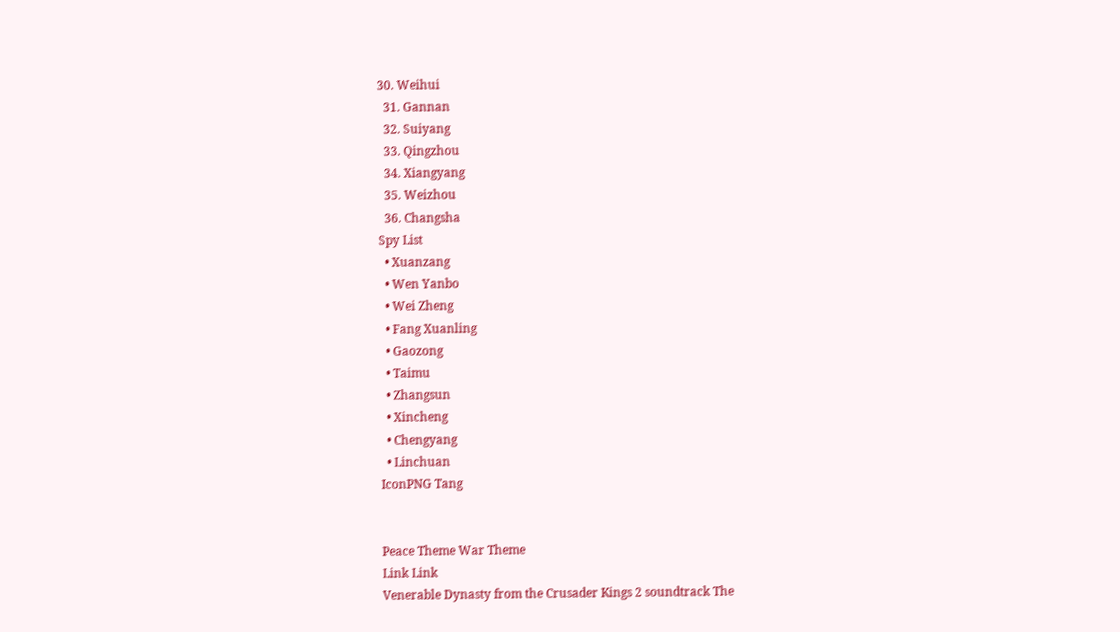30. Weihui
  31. Gannan
  32. Suiyang
  33. Qingzhou
  34. Xiangyang
  35. Weizhou
  36. Changsha
Spy List
  • Xuanzang
  • Wen Yanbo
  • Wei Zheng
  • Fang Xuanling
  • Gaozong
  • Taimu
  • Zhangsun
  • Xincheng
  • Chengyang
  • Linchuan
IconPNG Tang


Peace Theme War Theme
Link Link
Venerable Dynasty from the Crusader Kings 2 soundtrack The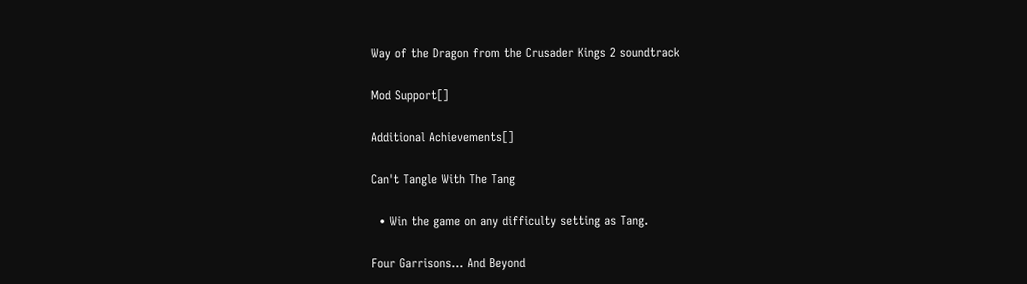Way of the Dragon from the Crusader Kings 2 soundtrack

Mod Support[]

Additional Achievements[]

Can't Tangle With The Tang

  • Win the game on any difficulty setting as Tang.

Four Garrisons... And Beyond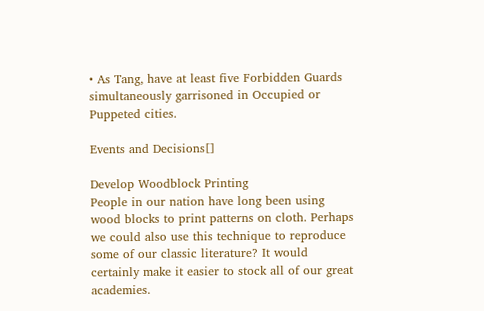• As Tang, have at least five Forbidden Guards simultaneously garrisoned in Occupied or Puppeted cities.

Events and Decisions[]

Develop Woodblock Printing
People in our nation have long been using wood blocks to print patterns on cloth. Perhaps we could also use this technique to reproduce some of our classic literature? It would certainly make it easier to stock all of our great academies.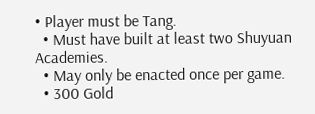• Player must be Tang.
  • Must have built at least two Shuyuan Academies.
  • May only be enacted once per game.
  • 300 Gold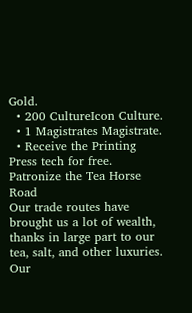Gold.
  • 200 CultureIcon Culture.
  • 1 Magistrates Magistrate.
  • Receive the Printing Press tech for free.
Patronize the Tea Horse Road
Our trade routes have brought us a lot of wealth, thanks in large part to our tea, salt, and other luxuries. Our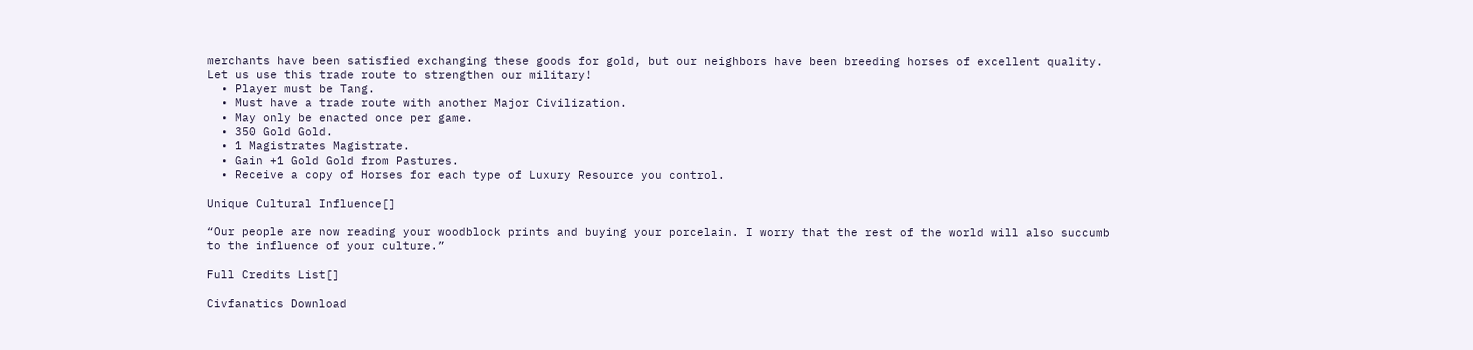merchants have been satisfied exchanging these goods for gold, but our neighbors have been breeding horses of excellent quality. Let us use this trade route to strengthen our military!
  • Player must be Tang.
  • Must have a trade route with another Major Civilization.
  • May only be enacted once per game.
  • 350 Gold Gold.
  • 1 Magistrates Magistrate.
  • Gain +1 Gold Gold from Pastures.
  • Receive a copy of Horses for each type of Luxury Resource you control.

Unique Cultural Influence[]

“Our people are now reading your woodblock prints and buying your porcelain. I worry that the rest of the world will also succumb to the influence of your culture.”

Full Credits List[]

Civfanatics Download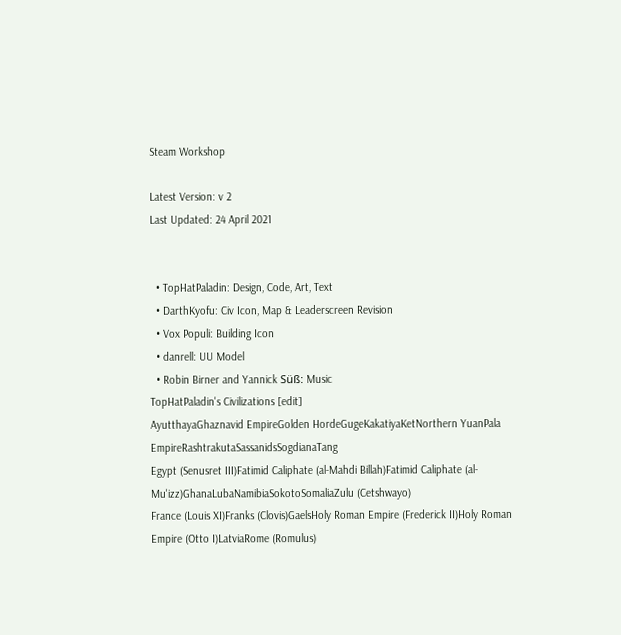Steam Workshop

Latest Version: v 2
Last Updated: 24 April 2021


  • TopHatPaladin: Design, Code, Art, Text
  • DarthKyofu: Civ Icon, Map & Leaderscreen Revision
  • Vox Populi: Building Icon
  • danrell: UU Model
  • Robin Birner and Yannick Süß: Music
TopHatPaladin's Civilizations [edit]
AyutthayaGhaznavid EmpireGolden HordeGugeKakatiyaKetNorthern YuanPala EmpireRashtrakutaSassanidsSogdianaTang
Egypt (Senusret III)Fatimid Caliphate (al-Mahdi Billah)Fatimid Caliphate (al-Mu'izz)GhanaLubaNamibiaSokotoSomaliaZulu (Cetshwayo)
France (Louis XI)Franks (Clovis)GaelsHoly Roman Empire (Frederick II)Holy Roman Empire (Otto I)LatviaRome (Romulus)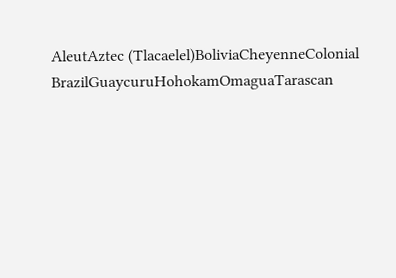AleutAztec (Tlacaelel)BoliviaCheyenneColonial BrazilGuaycuruHohokamOmaguaTarascan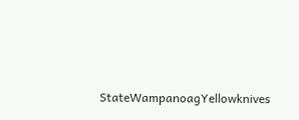StateWampanoagYellowknives